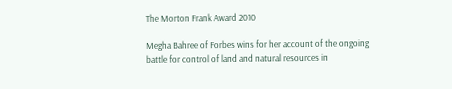The Morton Frank Award 2010

Megha Bahree of Forbes wins for her account of the ongoing battle for control of land and natural resources in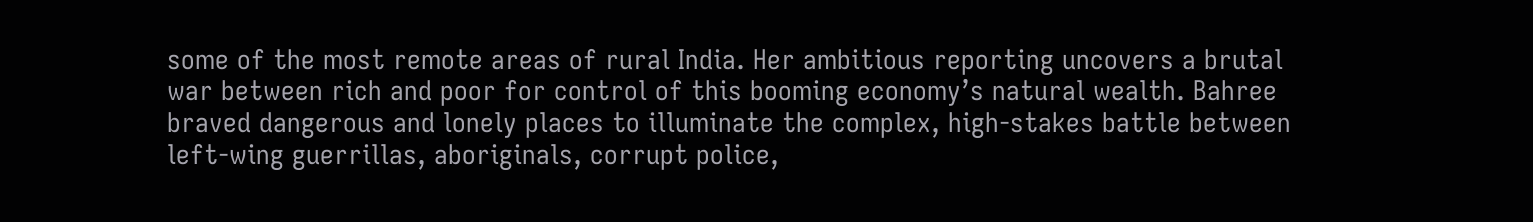some of the most remote areas of rural India. Her ambitious reporting uncovers a brutal war between rich and poor for control of this booming economy’s natural wealth. Bahree braved dangerous and lonely places to illuminate the complex, high-stakes battle between left-wing guerrillas, aboriginals, corrupt police,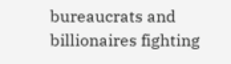bureaucrats and billionaires fighting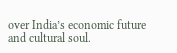over India’s economic future and cultural soul.